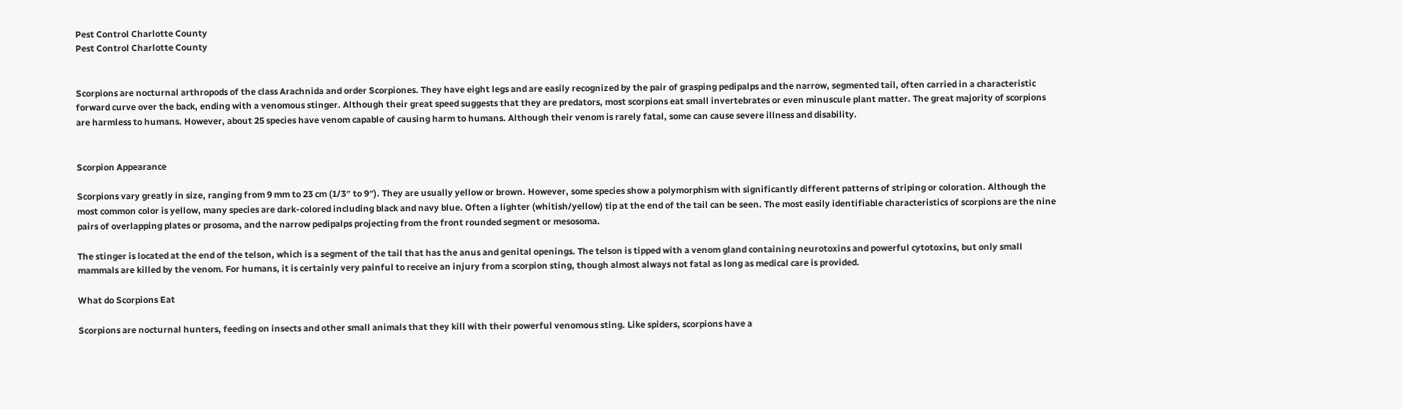Pest Control Charlotte County
Pest Control Charlotte County


Scorpions are nocturnal arthropods of the class Arachnida and order Scorpiones. They have eight legs and are easily recognized by the pair of grasping pedipalps and the narrow, segmented tail, often carried in a characteristic forward curve over the back, ending with a venomous stinger. Although their great speed suggests that they are predators, most scorpions eat small invertebrates or even minuscule plant matter. The great majority of scorpions are harmless to humans. However, about 25 species have venom capable of causing harm to humans. Although their venom is rarely fatal, some can cause severe illness and disability.


Scorpion Appearance

Scorpions vary greatly in size, ranging from 9 mm to 23 cm (1/3″ to 9″). They are usually yellow or brown. However, some species show a polymorphism with significantly different patterns of striping or coloration. Although the most common color is yellow, many species are dark-colored including black and navy blue. Often a lighter (whitish/yellow) tip at the end of the tail can be seen. The most easily identifiable characteristics of scorpions are the nine pairs of overlapping plates or prosoma, and the narrow pedipalps projecting from the front rounded segment or mesosoma.

The stinger is located at the end of the telson, which is a segment of the tail that has the anus and genital openings. The telson is tipped with a venom gland containing neurotoxins and powerful cytotoxins, but only small mammals are killed by the venom. For humans, it is certainly very painful to receive an injury from a scorpion sting, though almost always not fatal as long as medical care is provided.

What do Scorpions Eat

Scorpions are nocturnal hunters, feeding on insects and other small animals that they kill with their powerful venomous sting. Like spiders, scorpions have a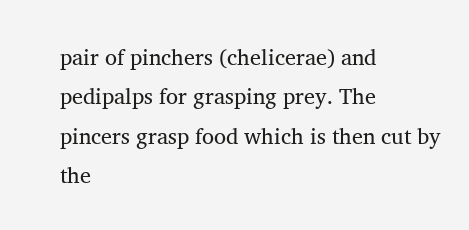pair of pinchers (chelicerae) and pedipalps for grasping prey. The pincers grasp food which is then cut by the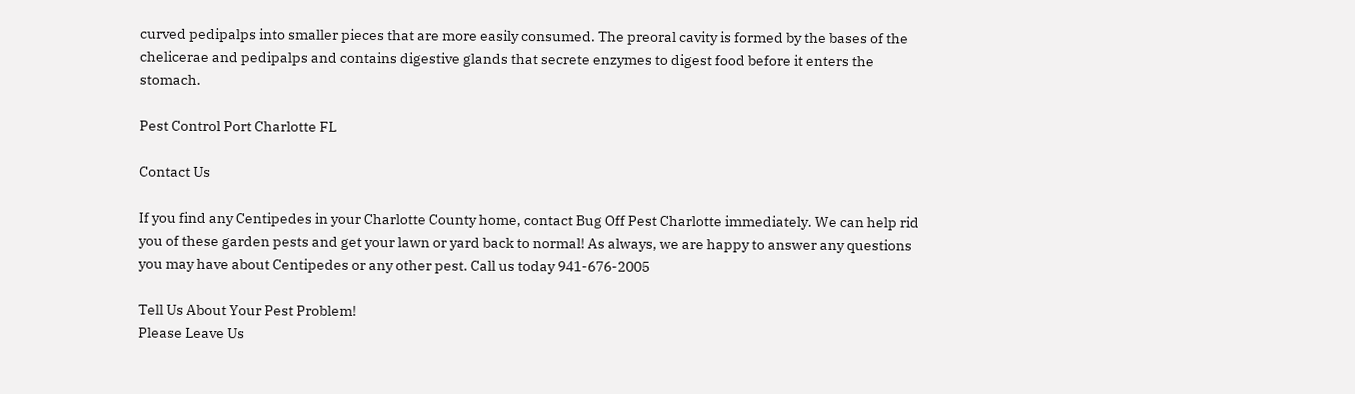curved pedipalps into smaller pieces that are more easily consumed. The preoral cavity is formed by the bases of the chelicerae and pedipalps and contains digestive glands that secrete enzymes to digest food before it enters the stomach.

Pest Control Port Charlotte FL

Contact Us

If you find any Centipedes in your Charlotte County home, contact Bug Off Pest Charlotte immediately. We can help rid you of these garden pests and get your lawn or yard back to normal! As always, we are happy to answer any questions you may have about Centipedes or any other pest. Call us today 941-676-2005

Tell Us About Your Pest Problem!
Please Leave Us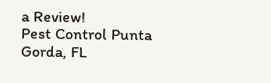a Review!
Pest Control Punta Gorda, FL